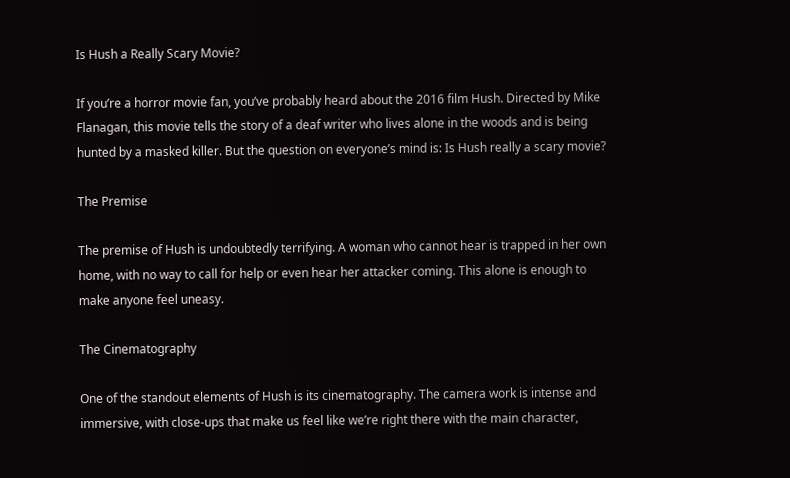Is Hush a Really Scary Movie?

If you’re a horror movie fan, you’ve probably heard about the 2016 film Hush. Directed by Mike Flanagan, this movie tells the story of a deaf writer who lives alone in the woods and is being hunted by a masked killer. But the question on everyone’s mind is: Is Hush really a scary movie?

The Premise

The premise of Hush is undoubtedly terrifying. A woman who cannot hear is trapped in her own home, with no way to call for help or even hear her attacker coming. This alone is enough to make anyone feel uneasy.

The Cinematography

One of the standout elements of Hush is its cinematography. The camera work is intense and immersive, with close-ups that make us feel like we’re right there with the main character,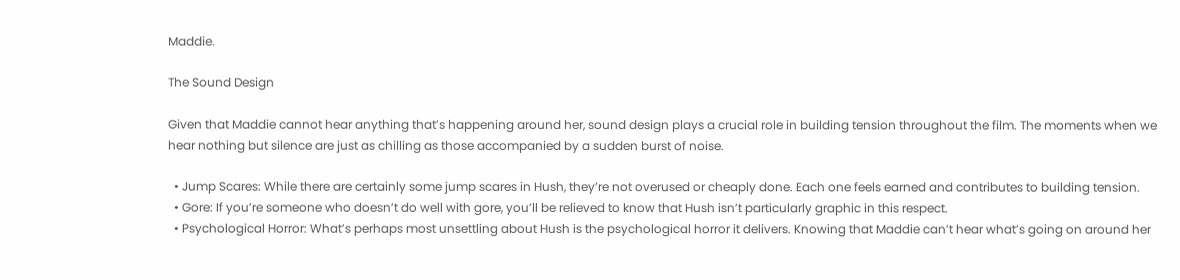Maddie.

The Sound Design

Given that Maddie cannot hear anything that’s happening around her, sound design plays a crucial role in building tension throughout the film. The moments when we hear nothing but silence are just as chilling as those accompanied by a sudden burst of noise.

  • Jump Scares: While there are certainly some jump scares in Hush, they’re not overused or cheaply done. Each one feels earned and contributes to building tension.
  • Gore: If you’re someone who doesn’t do well with gore, you’ll be relieved to know that Hush isn’t particularly graphic in this respect.
  • Psychological Horror: What’s perhaps most unsettling about Hush is the psychological horror it delivers. Knowing that Maddie can’t hear what’s going on around her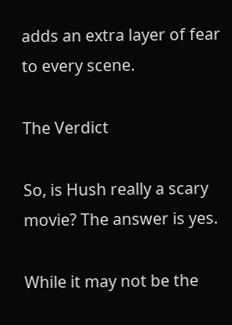adds an extra layer of fear to every scene.

The Verdict

So, is Hush really a scary movie? The answer is yes.

While it may not be the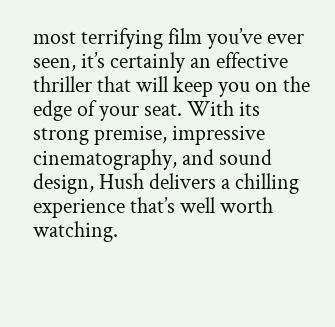most terrifying film you’ve ever seen, it’s certainly an effective thriller that will keep you on the edge of your seat. With its strong premise, impressive cinematography, and sound design, Hush delivers a chilling experience that’s well worth watching.